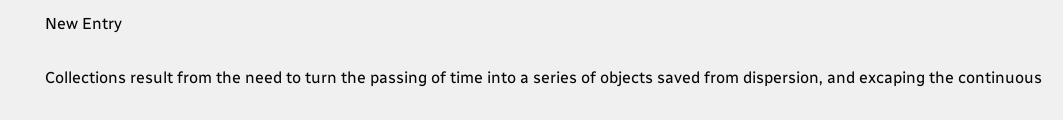New Entry


Collections result from the need to turn the passing of time into a series of objects saved from dispersion, and excaping the continuous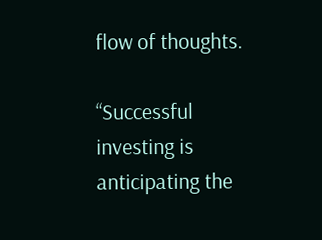flow of thoughts.

“Successful investing is anticipating the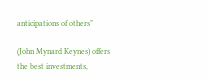anticipations of others”

(John Mynard Keynes) offers the best investments,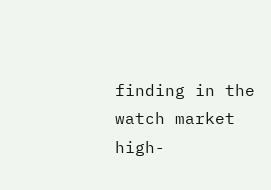finding in the watch market high-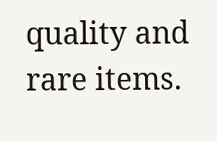quality and rare items.